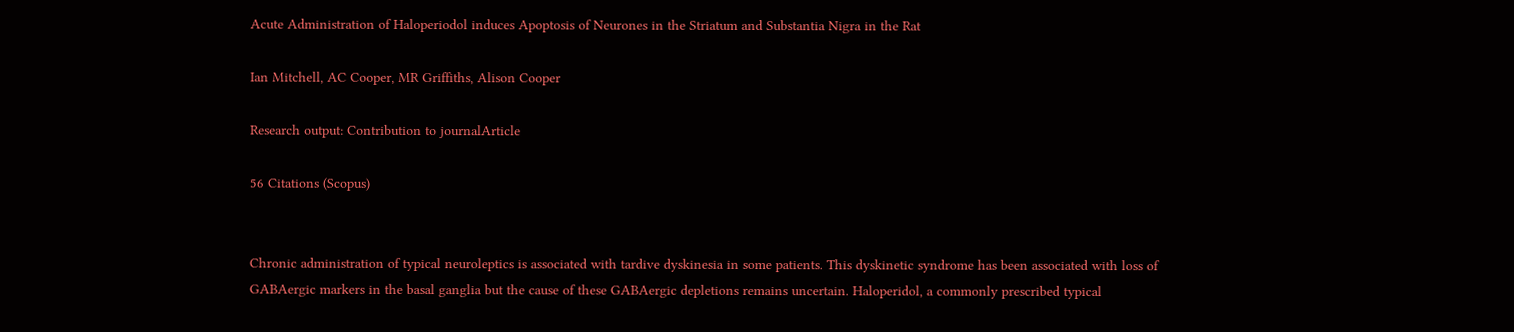Acute Administration of Haloperiodol induces Apoptosis of Neurones in the Striatum and Substantia Nigra in the Rat

Ian Mitchell, AC Cooper, MR Griffiths, Alison Cooper

Research output: Contribution to journalArticle

56 Citations (Scopus)


Chronic administration of typical neuroleptics is associated with tardive dyskinesia in some patients. This dyskinetic syndrome has been associated with loss of GABAergic markers in the basal ganglia but the cause of these GABAergic depletions remains uncertain. Haloperidol, a commonly prescribed typical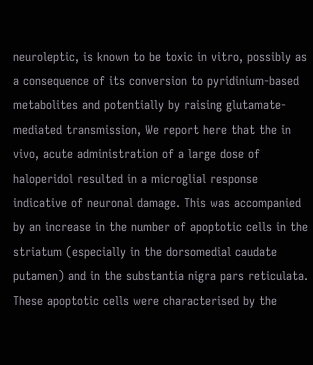neuroleptic, is known to be toxic in vitro, possibly as a consequence of its conversion to pyridinium-based metabolites and potentially by raising glutamate-mediated transmission, We report here that the in vivo, acute administration of a large dose of haloperidol resulted in a microglial response indicative of neuronal damage. This was accompanied by an increase in the number of apoptotic cells in the striatum (especially in the dorsomedial caudate putamen) and in the substantia nigra pars reticulata. These apoptotic cells were characterised by the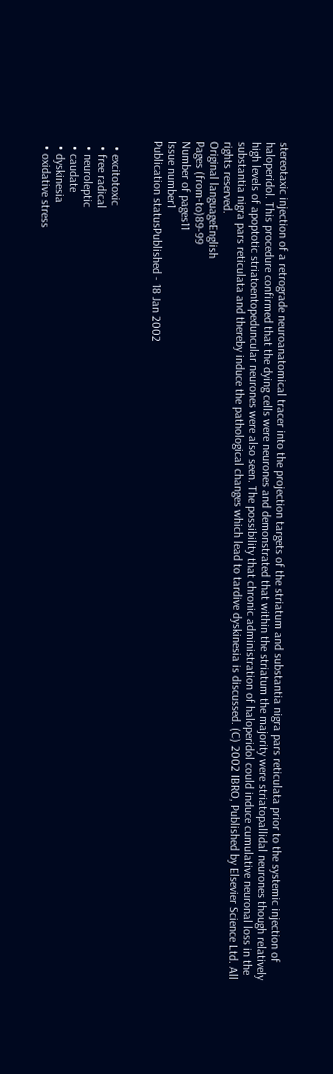stereotaxic injection of a retrograde neuroanatomical tracer into the projection targets of the striatum and substantia nigra pars reticulata prior to the systemic injection of haloperidol. This procedure confirmed that the dying cells were neurones and demonstrated that within the striatum the majority were striatopallidal neurones though relatively high levels of apoptotic striatoentopeduncular neurones were also seen. The possibility that chronic administration of haloperidol could induce cumulative neuronal loss in the substantia nigra pars reticulata and thereby induce the pathological changes which lead to tardive dyskinesia is discussed. (C) 2002 IBRO, Published by Elsevier Science Ltd. All rights reserved.
Original languageEnglish
Pages (from-to)89-99
Number of pages11
Issue number1
Publication statusPublished - 18 Jan 2002


  • excitotoxic
  • free radical
  • neuroleptic
  • caudate
  • dyskinesia
  • oxidative stress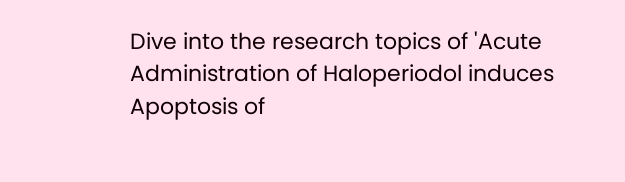Dive into the research topics of 'Acute Administration of Haloperiodol induces Apoptosis of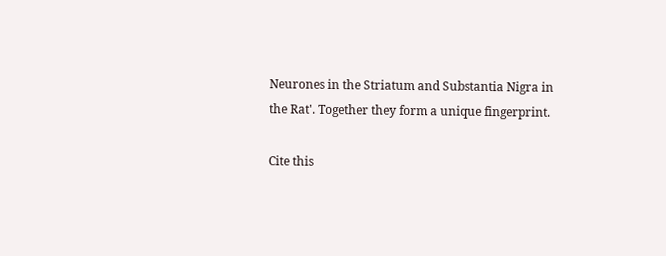Neurones in the Striatum and Substantia Nigra in the Rat'. Together they form a unique fingerprint.

Cite this